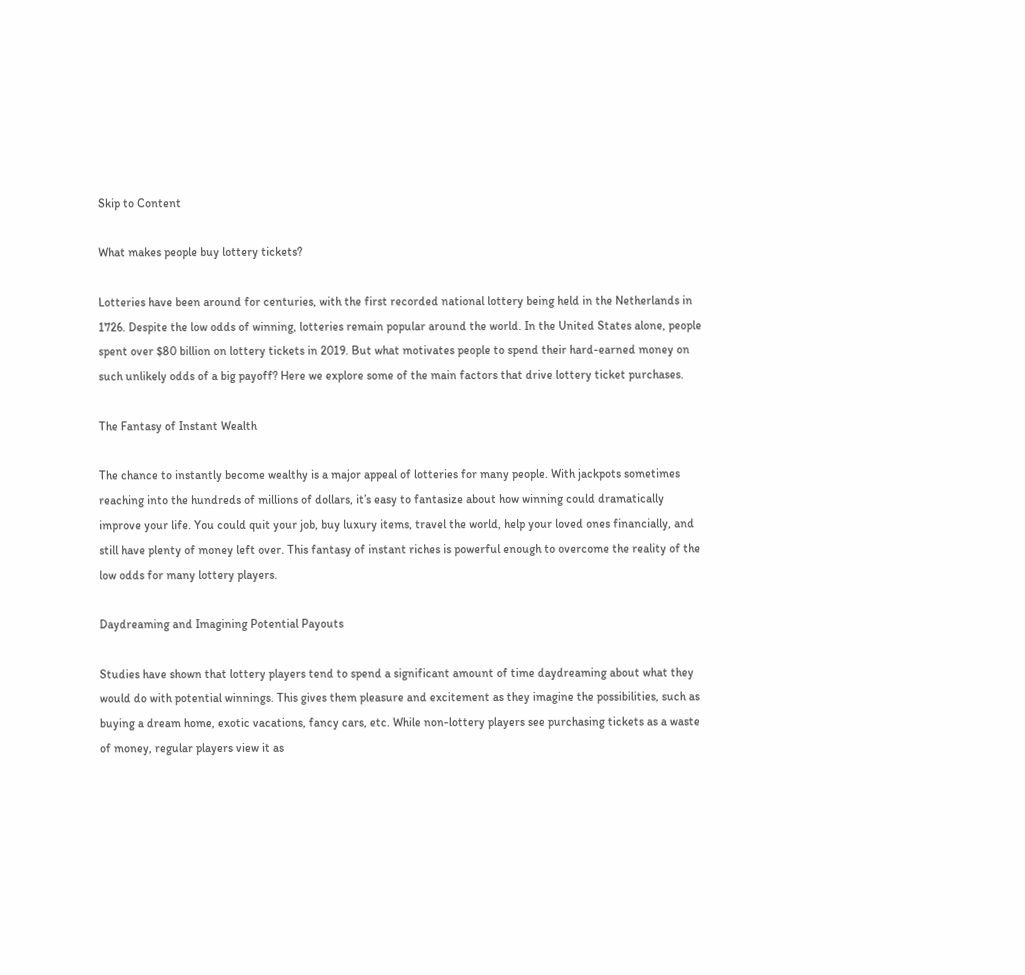Skip to Content

What makes people buy lottery tickets?

Lotteries have been around for centuries, with the first recorded national lottery being held in the Netherlands in 1726. Despite the low odds of winning, lotteries remain popular around the world. In the United States alone, people spent over $80 billion on lottery tickets in 2019. But what motivates people to spend their hard-earned money on such unlikely odds of a big payoff? Here we explore some of the main factors that drive lottery ticket purchases.

The Fantasy of Instant Wealth

The chance to instantly become wealthy is a major appeal of lotteries for many people. With jackpots sometimes reaching into the hundreds of millions of dollars, it’s easy to fantasize about how winning could dramatically improve your life. You could quit your job, buy luxury items, travel the world, help your loved ones financially, and still have plenty of money left over. This fantasy of instant riches is powerful enough to overcome the reality of the low odds for many lottery players.

Daydreaming and Imagining Potential Payouts

Studies have shown that lottery players tend to spend a significant amount of time daydreaming about what they would do with potential winnings. This gives them pleasure and excitement as they imagine the possibilities, such as buying a dream home, exotic vacations, fancy cars, etc. While non-lottery players see purchasing tickets as a waste of money, regular players view it as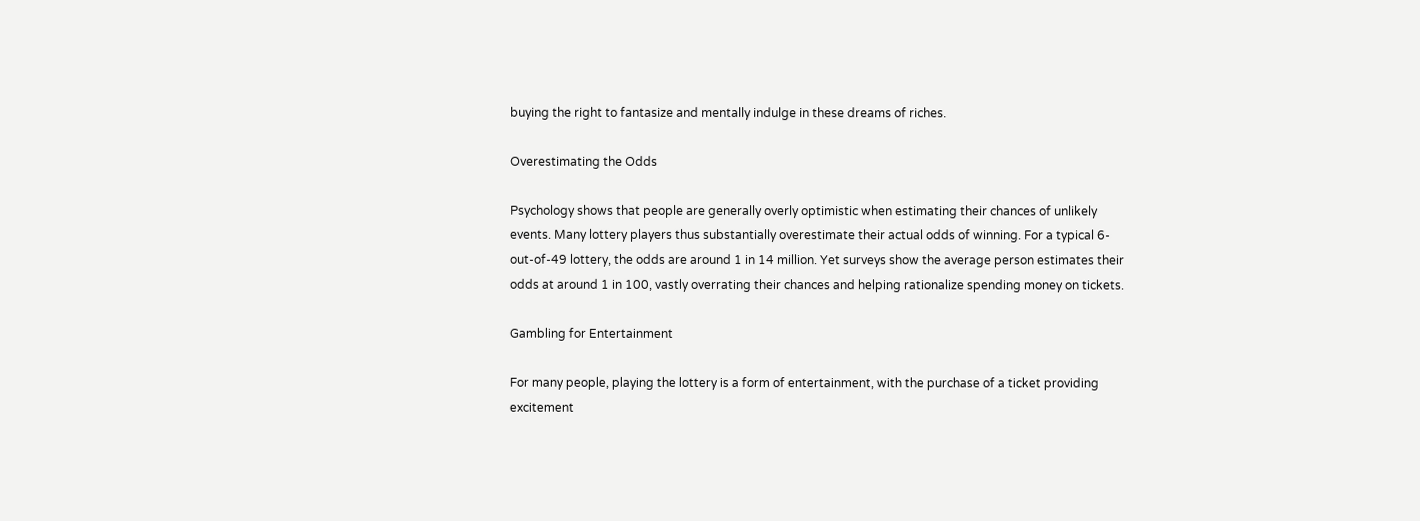buying the right to fantasize and mentally indulge in these dreams of riches.

Overestimating the Odds

Psychology shows that people are generally overly optimistic when estimating their chances of unlikely events. Many lottery players thus substantially overestimate their actual odds of winning. For a typical 6-out-of-49 lottery, the odds are around 1 in 14 million. Yet surveys show the average person estimates their odds at around 1 in 100, vastly overrating their chances and helping rationalize spending money on tickets.

Gambling for Entertainment

For many people, playing the lottery is a form of entertainment, with the purchase of a ticket providing excitement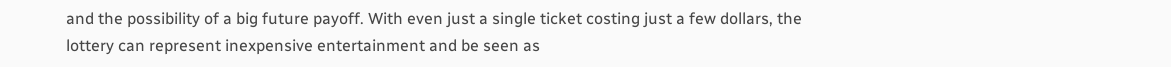and the possibility of a big future payoff. With even just a single ticket costing just a few dollars, the lottery can represent inexpensive entertainment and be seen as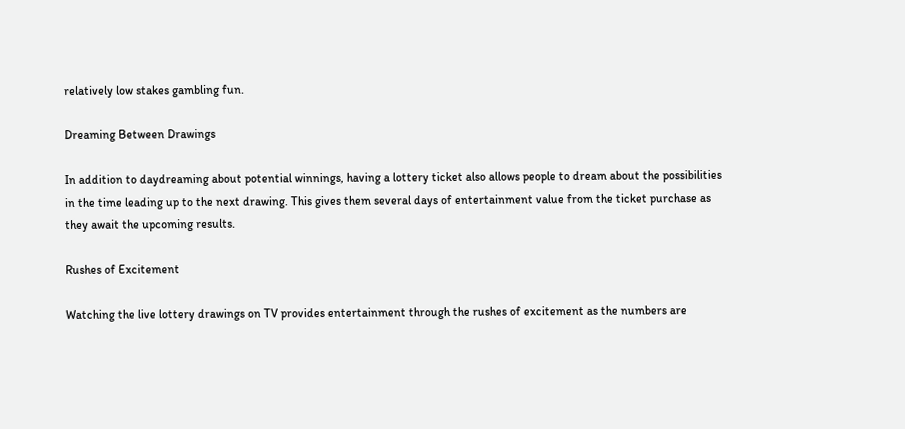relatively low stakes gambling fun.

Dreaming Between Drawings

In addition to daydreaming about potential winnings, having a lottery ticket also allows people to dream about the possibilities in the time leading up to the next drawing. This gives them several days of entertainment value from the ticket purchase as they await the upcoming results.

Rushes of Excitement

Watching the live lottery drawings on TV provides entertainment through the rushes of excitement as the numbers are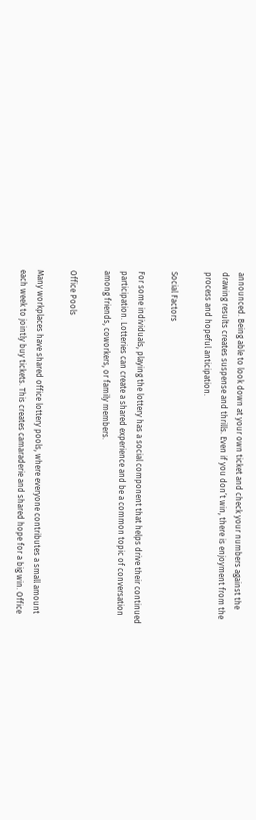announced. Being able to look down at your own ticket and check your numbers against the drawing results creates suspense and thrills. Even if you don’t win, there is enjoyment from the process and hopeful anticipation.

Social Factors

For some individuals, playing the lottery has a social component that helps drive their continued participation. Lotteries can create a shared experience and be a common topic of conversation among friends, coworkers, or family members.

Office Pools

Many workplaces have shared office lottery pools, where everyone contributes a small amount each week to jointly buy tickets. This creates camaraderie and shared hope for a big win. Office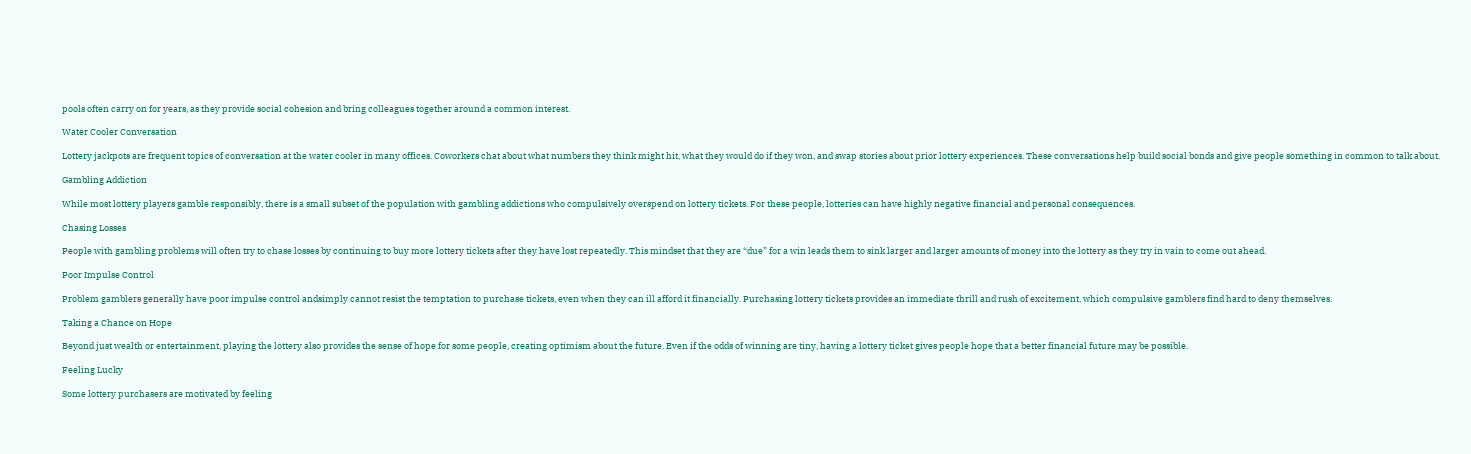pools often carry on for years, as they provide social cohesion and bring colleagues together around a common interest.

Water Cooler Conversation

Lottery jackpots are frequent topics of conversation at the water cooler in many offices. Coworkers chat about what numbers they think might hit, what they would do if they won, and swap stories about prior lottery experiences. These conversations help build social bonds and give people something in common to talk about.

Gambling Addiction

While most lottery players gamble responsibly, there is a small subset of the population with gambling addictions who compulsively overspend on lottery tickets. For these people, lotteries can have highly negative financial and personal consequences.

Chasing Losses

People with gambling problems will often try to chase losses by continuing to buy more lottery tickets after they have lost repeatedly. This mindset that they are “due” for a win leads them to sink larger and larger amounts of money into the lottery as they try in vain to come out ahead.

Poor Impulse Control

Problem gamblers generally have poor impulse control andsimply cannot resist the temptation to purchase tickets, even when they can ill afford it financially. Purchasing lottery tickets provides an immediate thrill and rush of excitement, which compulsive gamblers find hard to deny themselves.

Taking a Chance on Hope

Beyond just wealth or entertainment, playing the lottery also provides the sense of hope for some people, creating optimism about the future. Even if the odds of winning are tiny, having a lottery ticket gives people hope that a better financial future may be possible.

Feeling Lucky

Some lottery purchasers are motivated by feeling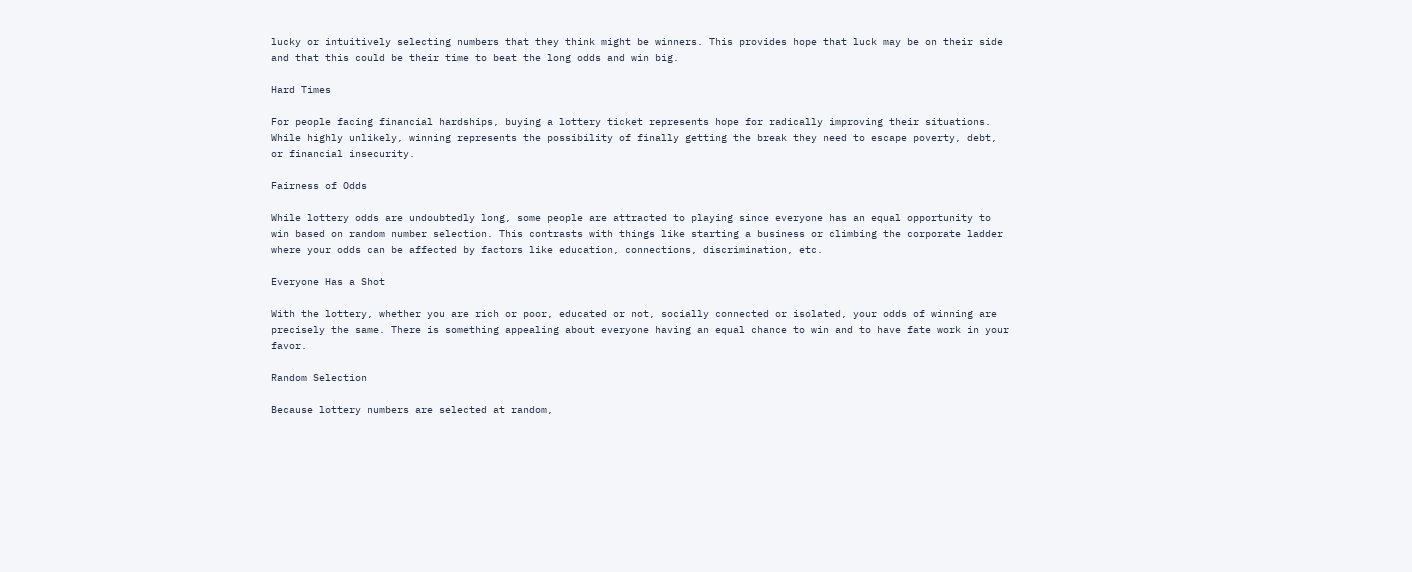lucky or intuitively selecting numbers that they think might be winners. This provides hope that luck may be on their side and that this could be their time to beat the long odds and win big.

Hard Times

For people facing financial hardships, buying a lottery ticket represents hope for radically improving their situations. While highly unlikely, winning represents the possibility of finally getting the break they need to escape poverty, debt, or financial insecurity.

Fairness of Odds

While lottery odds are undoubtedly long, some people are attracted to playing since everyone has an equal opportunity to win based on random number selection. This contrasts with things like starting a business or climbing the corporate ladder where your odds can be affected by factors like education, connections, discrimination, etc.

Everyone Has a Shot

With the lottery, whether you are rich or poor, educated or not, socially connected or isolated, your odds of winning are precisely the same. There is something appealing about everyone having an equal chance to win and to have fate work in your favor.

Random Selection

Because lottery numbers are selected at random,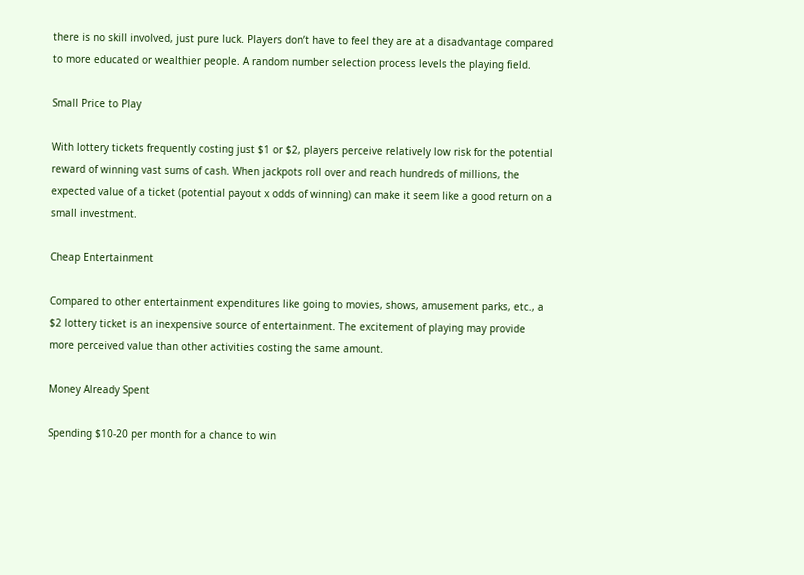there is no skill involved, just pure luck. Players don’t have to feel they are at a disadvantage compared to more educated or wealthier people. A random number selection process levels the playing field.

Small Price to Play

With lottery tickets frequently costing just $1 or $2, players perceive relatively low risk for the potential reward of winning vast sums of cash. When jackpots roll over and reach hundreds of millions, the expected value of a ticket (potential payout x odds of winning) can make it seem like a good return on a small investment.

Cheap Entertainment

Compared to other entertainment expenditures like going to movies, shows, amusement parks, etc., a $2 lottery ticket is an inexpensive source of entertainment. The excitement of playing may provide more perceived value than other activities costing the same amount.

Money Already Spent

Spending $10-20 per month for a chance to win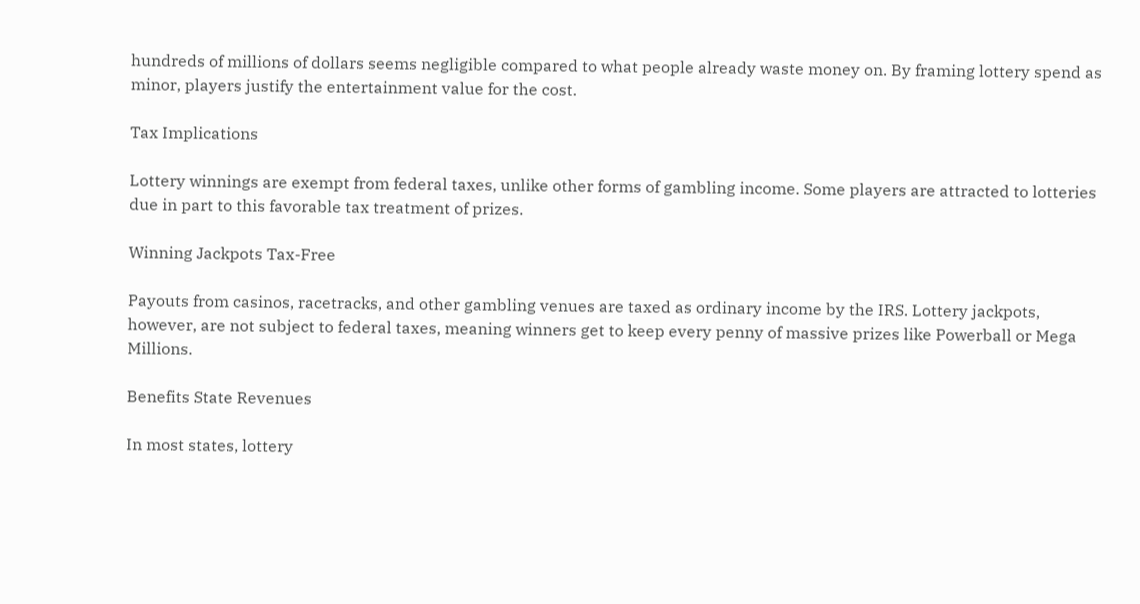hundreds of millions of dollars seems negligible compared to what people already waste money on. By framing lottery spend as minor, players justify the entertainment value for the cost.

Tax Implications

Lottery winnings are exempt from federal taxes, unlike other forms of gambling income. Some players are attracted to lotteries due in part to this favorable tax treatment of prizes.

Winning Jackpots Tax-Free

Payouts from casinos, racetracks, and other gambling venues are taxed as ordinary income by the IRS. Lottery jackpots, however, are not subject to federal taxes, meaning winners get to keep every penny of massive prizes like Powerball or Mega Millions.

Benefits State Revenues

In most states, lottery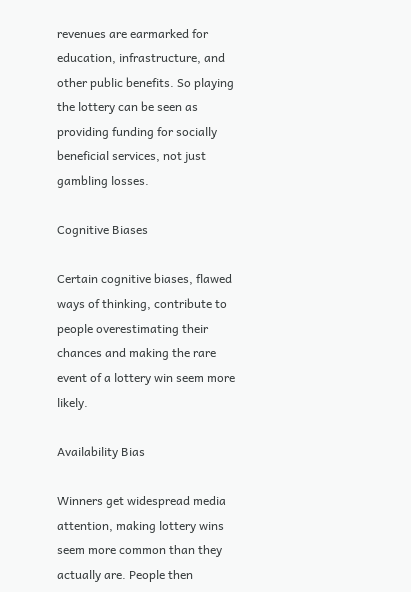revenues are earmarked for education, infrastructure, and other public benefits. So playing the lottery can be seen as providing funding for socially beneficial services, not just gambling losses.

Cognitive Biases

Certain cognitive biases, flawed ways of thinking, contribute to people overestimating their chances and making the rare event of a lottery win seem more likely.

Availability Bias

Winners get widespread media attention, making lottery wins seem more common than they actually are. People then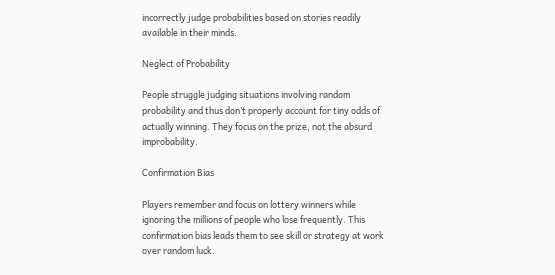incorrectly judge probabilities based on stories readily available in their minds.

Neglect of Probability

People struggle judging situations involving random probability and thus don’t properly account for tiny odds of actually winning. They focus on the prize, not the absurd improbability.

Confirmation Bias

Players remember and focus on lottery winners while ignoring the millions of people who lose frequently. This confirmation bias leads them to see skill or strategy at work over random luck.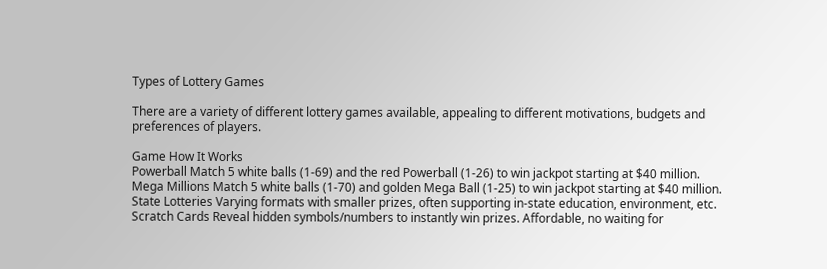Types of Lottery Games

There are a variety of different lottery games available, appealing to different motivations, budgets and preferences of players.

Game How It Works
Powerball Match 5 white balls (1-69) and the red Powerball (1-26) to win jackpot starting at $40 million.
Mega Millions Match 5 white balls (1-70) and golden Mega Ball (1-25) to win jackpot starting at $40 million.
State Lotteries Varying formats with smaller prizes, often supporting in-state education, environment, etc.
Scratch Cards Reveal hidden symbols/numbers to instantly win prizes. Affordable, no waiting for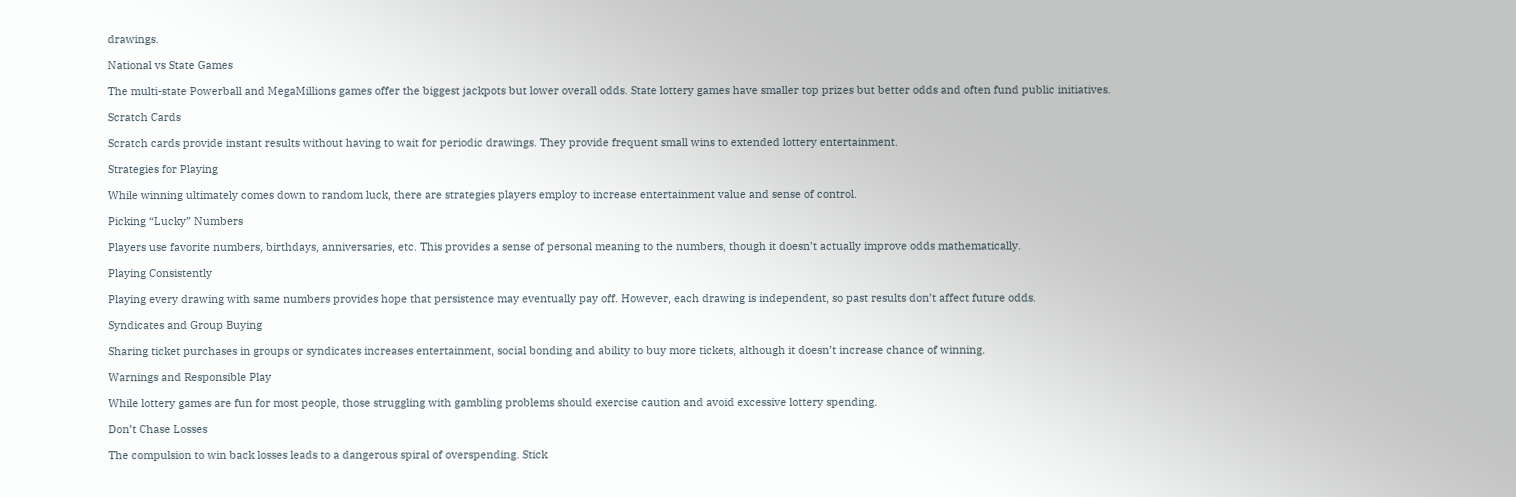drawings.

National vs State Games

The multi-state Powerball and MegaMillions games offer the biggest jackpots but lower overall odds. State lottery games have smaller top prizes but better odds and often fund public initiatives.

Scratch Cards

Scratch cards provide instant results without having to wait for periodic drawings. They provide frequent small wins to extended lottery entertainment.

Strategies for Playing

While winning ultimately comes down to random luck, there are strategies players employ to increase entertainment value and sense of control.

Picking “Lucky” Numbers

Players use favorite numbers, birthdays, anniversaries, etc. This provides a sense of personal meaning to the numbers, though it doesn’t actually improve odds mathematically.

Playing Consistently

Playing every drawing with same numbers provides hope that persistence may eventually pay off. However, each drawing is independent, so past results don’t affect future odds.

Syndicates and Group Buying

Sharing ticket purchases in groups or syndicates increases entertainment, social bonding and ability to buy more tickets, although it doesn’t increase chance of winning.

Warnings and Responsible Play

While lottery games are fun for most people, those struggling with gambling problems should exercise caution and avoid excessive lottery spending.

Don’t Chase Losses

The compulsion to win back losses leads to a dangerous spiral of overspending. Stick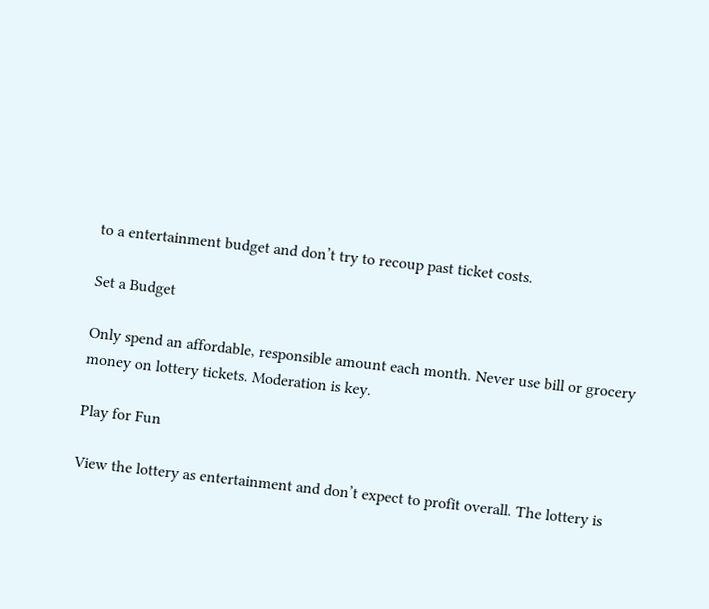to a entertainment budget and don’t try to recoup past ticket costs.

Set a Budget

Only spend an affordable, responsible amount each month. Never use bill or grocery money on lottery tickets. Moderation is key.

Play for Fun

View the lottery as entertainment and don’t expect to profit overall. The lottery is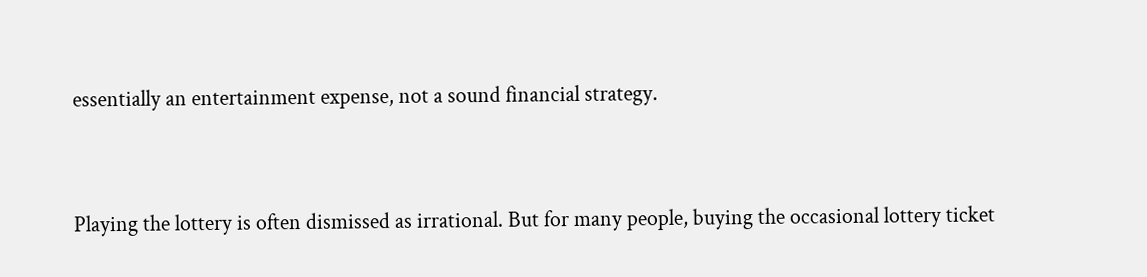essentially an entertainment expense, not a sound financial strategy.


Playing the lottery is often dismissed as irrational. But for many people, buying the occasional lottery ticket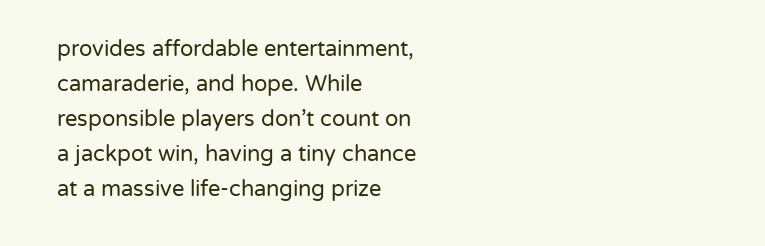provides affordable entertainment, camaraderie, and hope. While responsible players don’t count on a jackpot win, having a tiny chance at a massive life-changing prize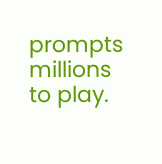prompts millions to play.